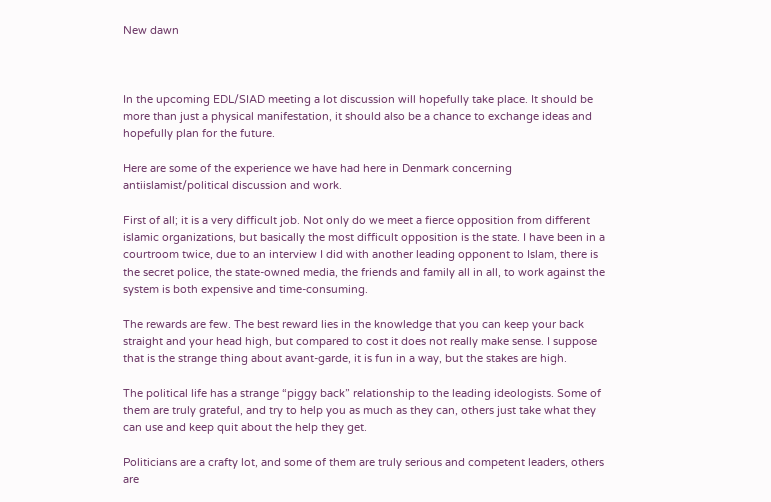New dawn



In the upcoming EDL/SIAD meeting a lot discussion will hopefully take place. It should be more than just a physical manifestation, it should also be a chance to exchange ideas and hopefully plan for the future.

Here are some of the experience we have had here in Denmark concerning antiislamist/political discussion and work.

First of all; it is a very difficult job. Not only do we meet a fierce opposition from different islamic organizations, but basically the most difficult opposition is the state. I have been in a courtroom twice, due to an interview I did with another leading opponent to Islam, there is the secret police, the state-owned media, the friends and family all in all, to work against the system is both expensive and time-consuming.

The rewards are few. The best reward lies in the knowledge that you can keep your back straight and your head high, but compared to cost it does not really make sense. I suppose that is the strange thing about avant-garde, it is fun in a way, but the stakes are high.

The political life has a strange “piggy back” relationship to the leading ideologists. Some of them are truly grateful, and try to help you as much as they can, others just take what they can use and keep quit about the help they get.

Politicians are a crafty lot, and some of them are truly serious and competent leaders, others are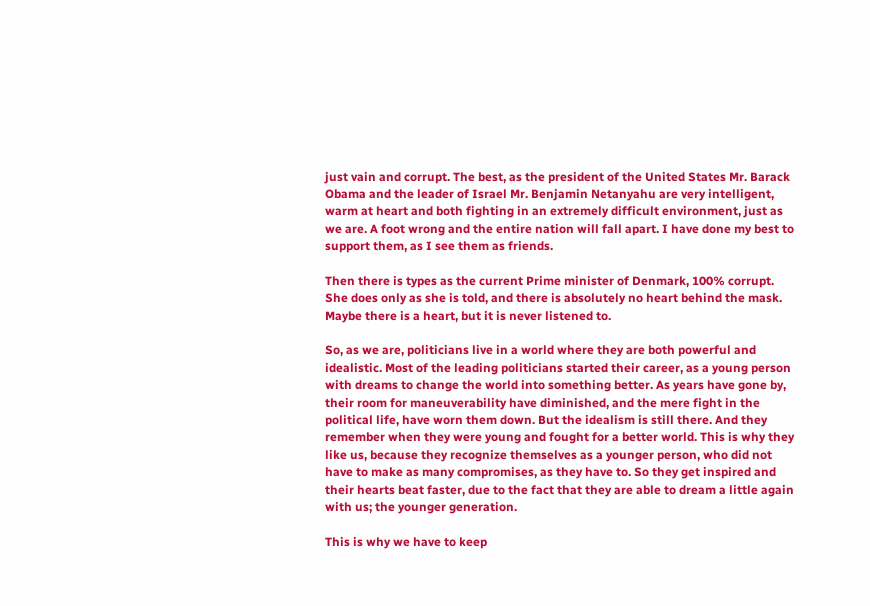just vain and corrupt. The best, as the president of the United States Mr. Barack Obama and the leader of Israel Mr. Benjamin Netanyahu are very intelligent, warm at heart and both fighting in an extremely difficult environment, just as we are. A foot wrong and the entire nation will fall apart. I have done my best to support them, as I see them as friends.

Then there is types as the current Prime minister of Denmark, 100% corrupt. She does only as she is told, and there is absolutely no heart behind the mask. Maybe there is a heart, but it is never listened to.

So, as we are, politicians live in a world where they are both powerful and idealistic. Most of the leading politicians started their career, as a young person with dreams to change the world into something better. As years have gone by, their room for maneuverability have diminished, and the mere fight in the political life, have worn them down. But the idealism is still there. And they remember when they were young and fought for a better world. This is why they like us, because they recognize themselves as a younger person, who did not have to make as many compromises, as they have to. So they get inspired and their hearts beat faster, due to the fact that they are able to dream a little again with us; the younger generation.

This is why we have to keep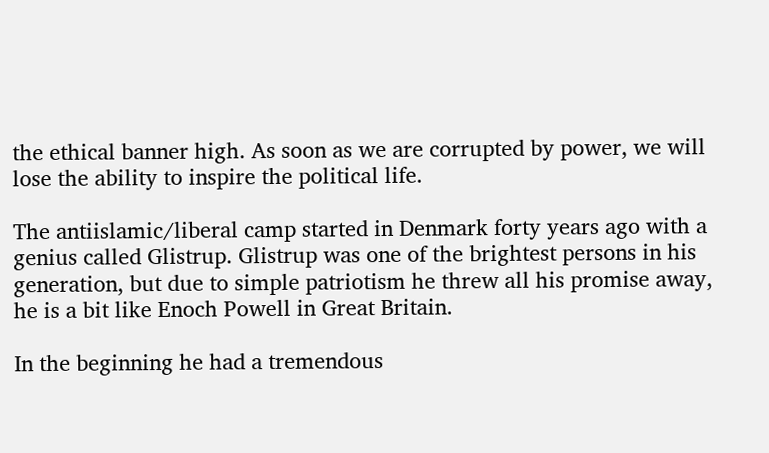the ethical banner high. As soon as we are corrupted by power, we will lose the ability to inspire the political life.

The antiislamic/liberal camp started in Denmark forty years ago with a genius called Glistrup. Glistrup was one of the brightest persons in his generation, but due to simple patriotism he threw all his promise away, he is a bit like Enoch Powell in Great Britain.

In the beginning he had a tremendous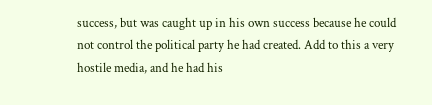success, but was caught up in his own success because he could not control the political party he had created. Add to this a very hostile media, and he had his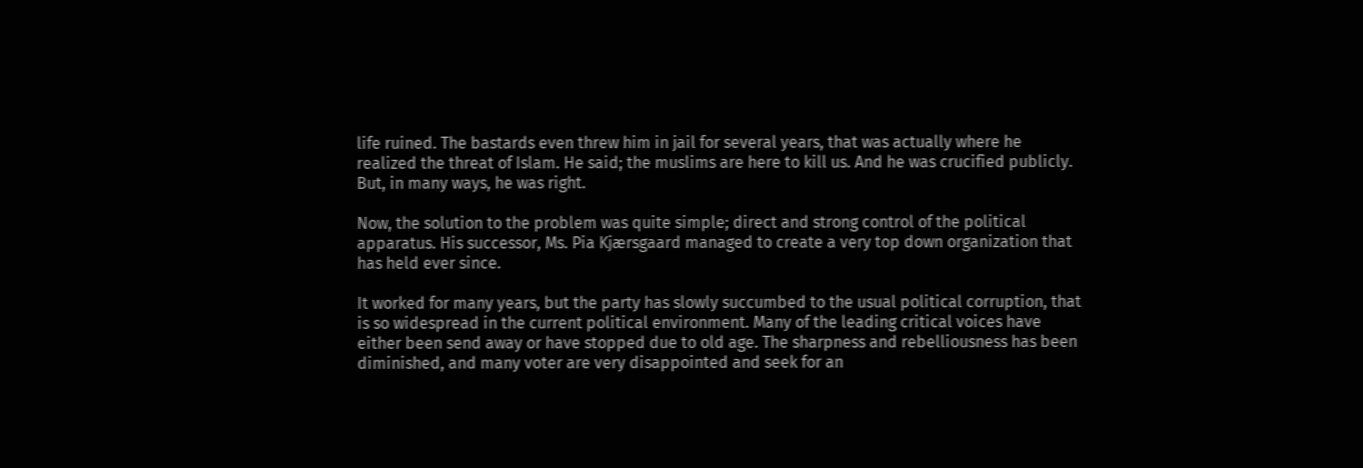life ruined. The bastards even threw him in jail for several years, that was actually where he realized the threat of Islam. He said; the muslims are here to kill us. And he was crucified publicly. But, in many ways, he was right.

Now, the solution to the problem was quite simple; direct and strong control of the political apparatus. His successor, Ms. Pia Kjærsgaard managed to create a very top down organization that has held ever since.

It worked for many years, but the party has slowly succumbed to the usual political corruption, that is so widespread in the current political environment. Many of the leading critical voices have either been send away or have stopped due to old age. The sharpness and rebelliousness has been diminished, and many voter are very disappointed and seek for an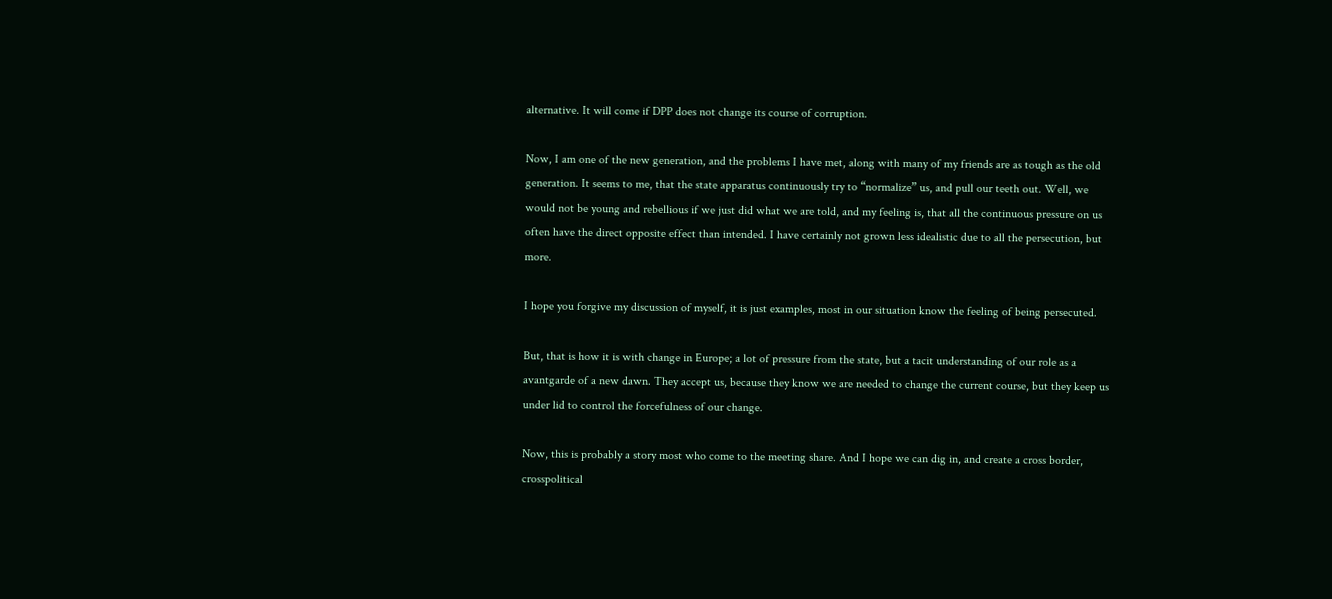alternative. It will come if DPP does not change its course of corruption.

Now, I am one of the new generation, and the problems I have met, along with many of my friends are as tough as the old generation. It seems to me, that the state apparatus continuously try to “normalize” us, and pull our teeth out. Well, we would not be young and rebellious if we just did what we are told, and my feeling is, that all the continuous pressure on us often have the direct opposite effect than intended. I have certainly not grown less idealistic due to all the persecution, but more.

I hope you forgive my discussion of myself, it is just examples, most in our situation know the feeling of being persecuted.

But, that is how it is with change in Europe; a lot of pressure from the state, but a tacit understanding of our role as a avantgarde of a new dawn. They accept us, because they know we are needed to change the current course, but they keep us under lid to control the forcefulness of our change.

Now, this is probably a story most who come to the meeting share. And I hope we can dig in, and create a cross border, crosspolitical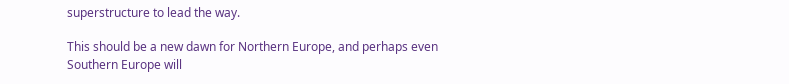superstructure to lead the way.

This should be a new dawn for Northern Europe, and perhaps even Southern Europe will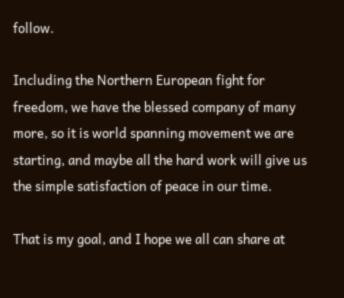follow.

Including the Northern European fight for freedom, we have the blessed company of many more, so it is world spanning movement we are starting, and maybe all the hard work will give us the simple satisfaction of peace in our time.

That is my goal, and I hope we all can share at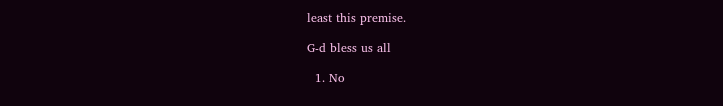least this premise.

G-d bless us all

  1. No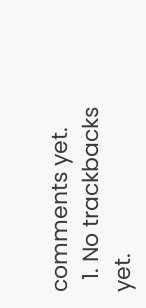comments yet.
  1. No trackbacks yet.